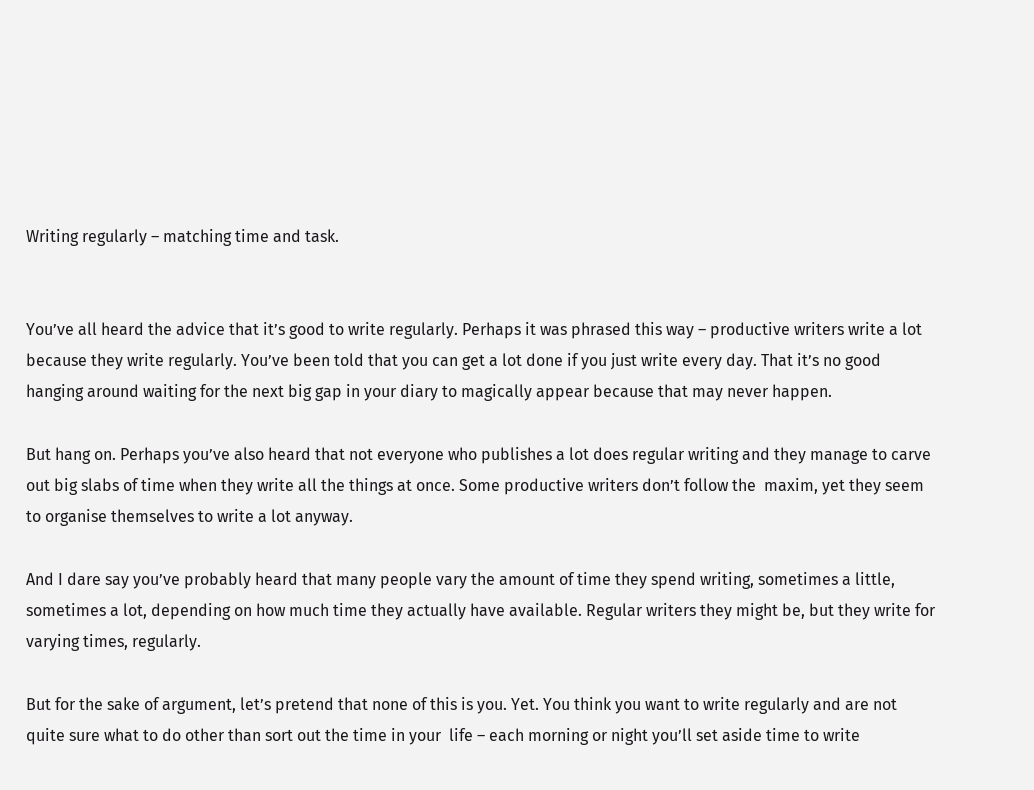Writing regularly – matching time and task.


You’ve all heard the advice that it’s good to write regularly. Perhaps it was phrased this way – productive writers write a lot because they write regularly. You’ve been told that you can get a lot done if you just write every day. That it’s no good hanging around waiting for the next big gap in your diary to magically appear because that may never happen.

But hang on. Perhaps you’ve also heard that not everyone who publishes a lot does regular writing and they manage to carve out big slabs of time when they write all the things at once. Some productive writers don’t follow the  maxim, yet they seem to organise themselves to write a lot anyway.

And I dare say you’ve probably heard that many people vary the amount of time they spend writing, sometimes a little, sometimes a lot, depending on how much time they actually have available. Regular writers they might be, but they write for varying times, regularly.

But for the sake of argument, let’s pretend that none of this is you. Yet. You think you want to write regularly and are not quite sure what to do other than sort out the time in your  life – each morning or night you’ll set aside time to write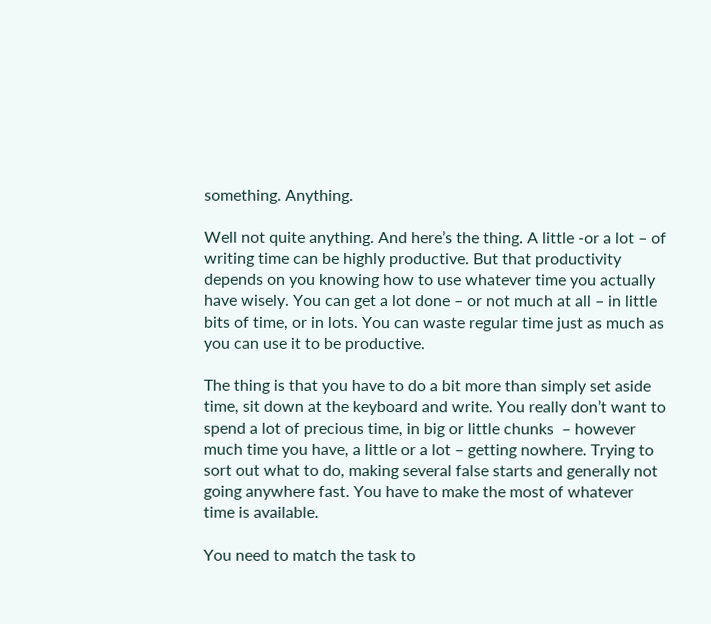something. Anything.

Well not quite anything. And here’s the thing. A little -or a lot – of writing time can be highly productive. But that productivity depends on you knowing how to use whatever time you actually have wisely. You can get a lot done – or not much at all – in little bits of time, or in lots. You can waste regular time just as much as you can use it to be productive.

The thing is that you have to do a bit more than simply set aside time, sit down at the keyboard and write. You really don’t want to spend a lot of precious time, in big or little chunks  – however much time you have, a little or a lot – getting nowhere. Trying to sort out what to do, making several false starts and generally not going anywhere fast. You have to make the most of whatever time is available.

You need to match the task to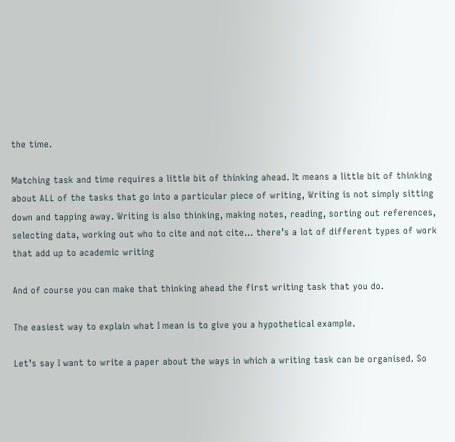the time.

Matching task and time requires a little bit of thinking ahead. It means a little bit of thinking about ALL of the tasks that go into a particular piece of writing, Writing is not simply sitting down and tapping away. Writing is also thinking, making notes, reading, sorting out references, selecting data, working out who to cite and not cite… there’s a lot of different types of work that add up to academic writing

And of course you can make that thinking ahead the first writing task that you do.

The easiest way to explain what I mean is to give you a hypothetical example.

Let’s say I want to write a paper about the ways in which a writing task can be organised. So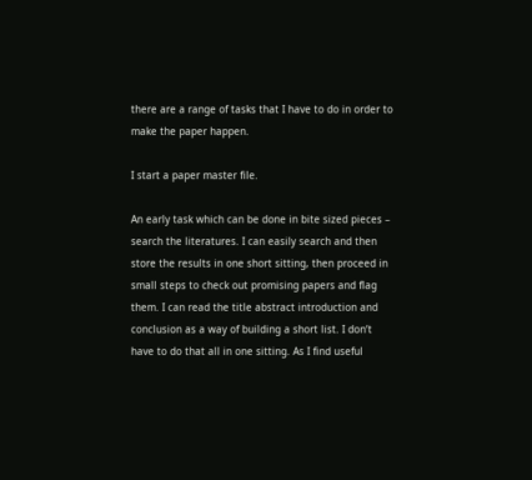there are a range of tasks that I have to do in order to make the paper happen.

I start a paper master file.

An early task which can be done in bite sized pieces – search the literatures. I can easily search and then store the results in one short sitting, then proceed in small steps to check out promising papers and flag them. I can read the title abstract introduction and conclusion as a way of building a short list. I don’t have to do that all in one sitting. As I find useful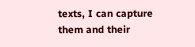texts, I can capture them and their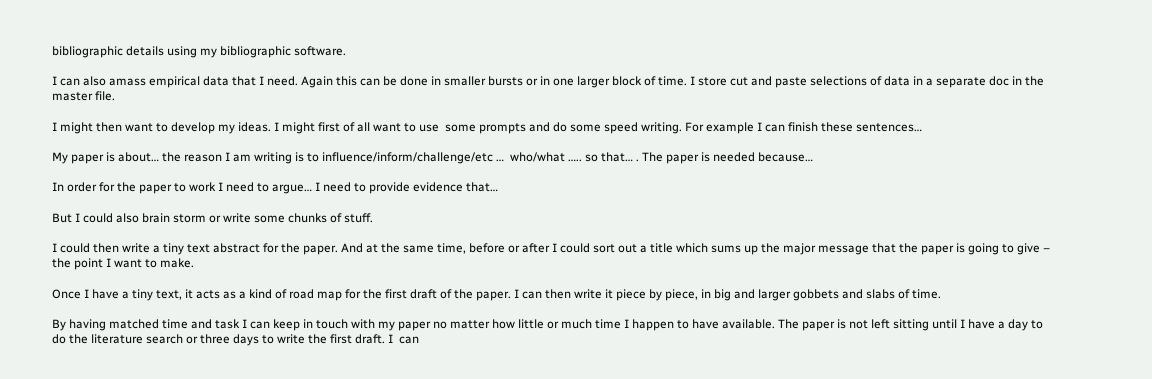bibliographic details using my bibliographic software.

I can also amass empirical data that I need. Again this can be done in smaller bursts or in one larger block of time. I store cut and paste selections of data in a separate doc in the master file.

I might then want to develop my ideas. I might first of all want to use  some prompts and do some speed writing. For example I can finish these sentences…

My paper is about… the reason I am writing is to influence/inform/challenge/etc …  who/what ….. so that… . The paper is needed because…

In order for the paper to work I need to argue… I need to provide evidence that…

But I could also brain storm or write some chunks of stuff.

I could then write a tiny text abstract for the paper. And at the same time, before or after I could sort out a title which sums up the major message that the paper is going to give – the point I want to make.

Once I have a tiny text, it acts as a kind of road map for the first draft of the paper. I can then write it piece by piece, in big and larger gobbets and slabs of time.

By having matched time and task I can keep in touch with my paper no matter how little or much time I happen to have available. The paper is not left sitting until I have a day to do the literature search or three days to write the first draft. I  can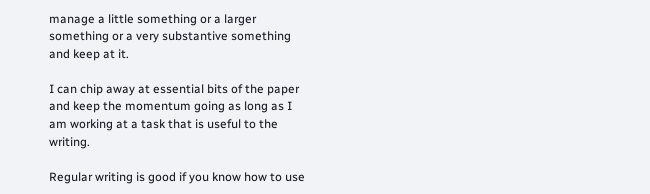manage a little something or a larger something or a very substantive something and keep at it.

I can chip away at essential bits of the paper and keep the momentum going as long as I am working at a task that is useful to the writing.

Regular writing is good if you know how to use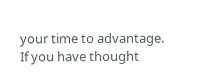your time to advantage. If you have thought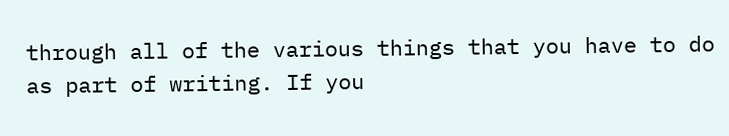through all of the various things that you have to do as part of writing. If you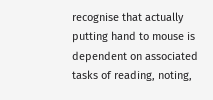recognise that actually putting hand to mouse is dependent on associated tasks of reading, noting,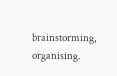brainstorming, organising.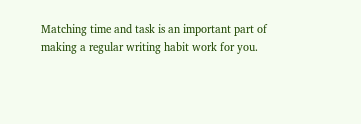Matching time and task is an important part of making a regular writing habit work for you.